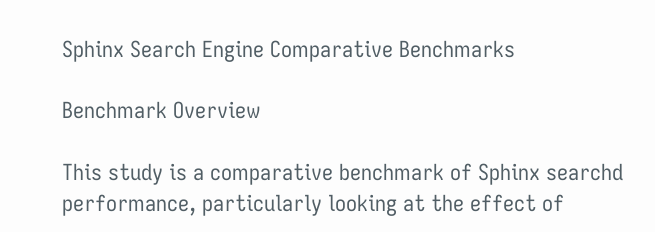Sphinx Search Engine Comparative Benchmarks

Benchmark Overview

This study is a comparative benchmark of Sphinx searchd performance, particularly looking at the effect of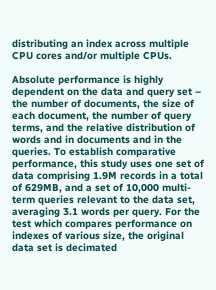distributing an index across multiple CPU cores and/or multiple CPUs.

Absolute performance is highly dependent on the data and query set – the number of documents, the size of each document, the number of query terms, and the relative distribution of words and in documents and in the queries. To establish comparative performance, this study uses one set of data comprising 1.9M records in a total of 629MB, and a set of 10,000 multi-term queries relevant to the data set, averaging 3.1 words per query. For the test which compares performance on indexes of various size, the original data set is decimated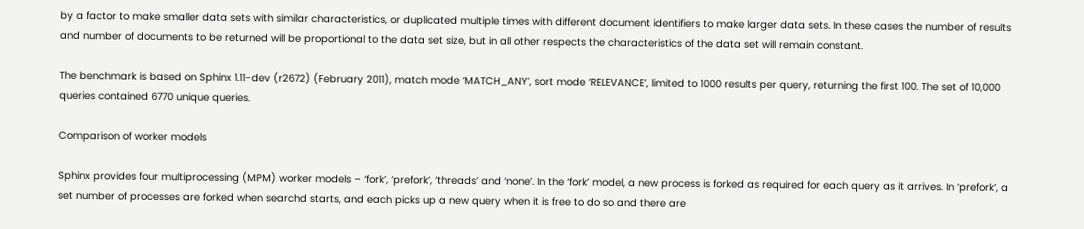by a factor to make smaller data sets with similar characteristics, or duplicated multiple times with different document identifiers to make larger data sets. In these cases the number of results and number of documents to be returned will be proportional to the data set size, but in all other respects the characteristics of the data set will remain constant.

The benchmark is based on Sphinx 1.11-dev (r2672) (February 2011), match mode ‘MATCH_ANY’, sort mode ‘RELEVANCE’, limited to 1000 results per query, returning the first 100. The set of 10,000 queries contained 6770 unique queries.

Comparison of worker models

Sphinx provides four multiprocessing (MPM) worker models – ‘fork’, ‘prefork’, ‘threads’ and ‘none’. In the ‘fork’ model, a new process is forked as required for each query as it arrives. In ‘prefork’, a set number of processes are forked when searchd starts, and each picks up a new query when it is free to do so and there are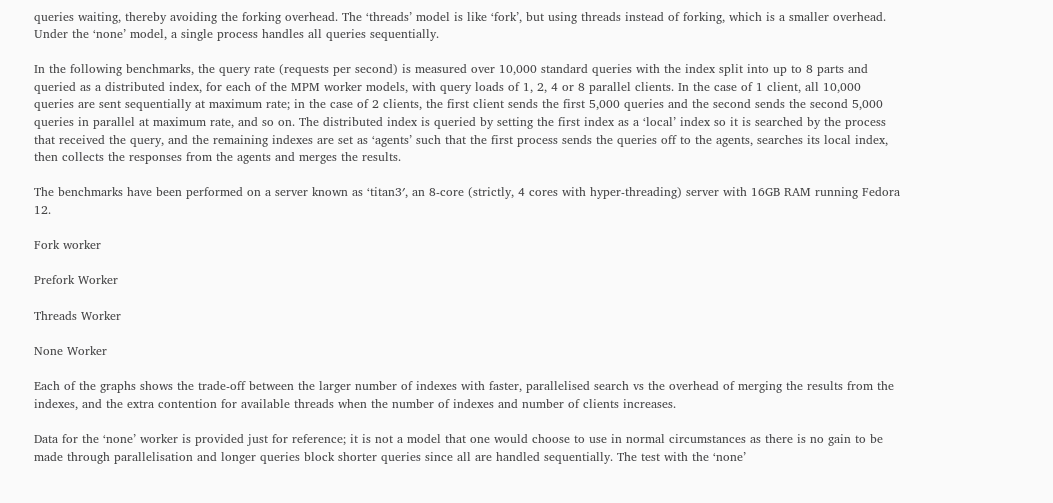queries waiting, thereby avoiding the forking overhead. The ‘threads’ model is like ‘fork’, but using threads instead of forking, which is a smaller overhead. Under the ‘none’ model, a single process handles all queries sequentially.

In the following benchmarks, the query rate (requests per second) is measured over 10,000 standard queries with the index split into up to 8 parts and queried as a distributed index, for each of the MPM worker models, with query loads of 1, 2, 4 or 8 parallel clients. In the case of 1 client, all 10,000 queries are sent sequentially at maximum rate; in the case of 2 clients, the first client sends the first 5,000 queries and the second sends the second 5,000 queries in parallel at maximum rate, and so on. The distributed index is queried by setting the first index as a ‘local’ index so it is searched by the process that received the query, and the remaining indexes are set as ‘agents’ such that the first process sends the queries off to the agents, searches its local index, then collects the responses from the agents and merges the results.

The benchmarks have been performed on a server known as ‘titan3′, an 8-core (strictly, 4 cores with hyper-threading) server with 16GB RAM running Fedora 12.

Fork worker

Prefork Worker

Threads Worker

None Worker

Each of the graphs shows the trade-off between the larger number of indexes with faster, parallelised search vs the overhead of merging the results from the indexes, and the extra contention for available threads when the number of indexes and number of clients increases.

Data for the ‘none’ worker is provided just for reference; it is not a model that one would choose to use in normal circumstances as there is no gain to be made through parallelisation and longer queries block shorter queries since all are handled sequentially. The test with the ‘none’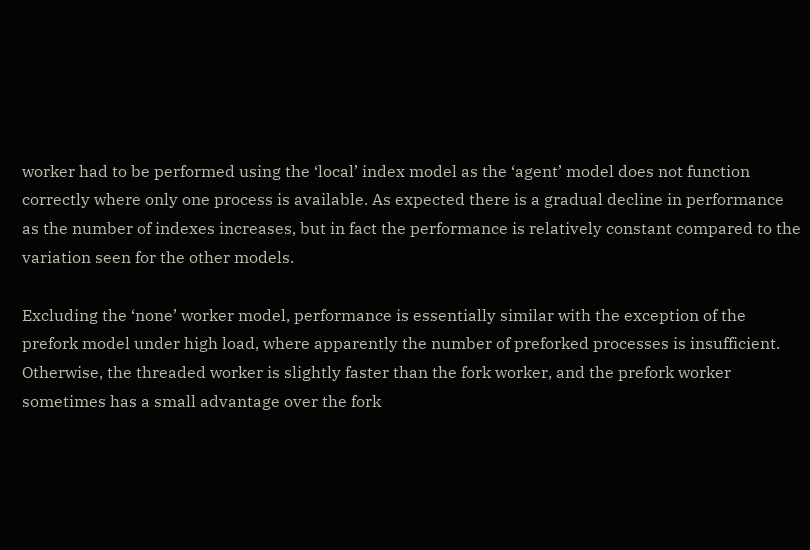worker had to be performed using the ‘local’ index model as the ‘agent’ model does not function correctly where only one process is available. As expected there is a gradual decline in performance as the number of indexes increases, but in fact the performance is relatively constant compared to the variation seen for the other models.

Excluding the ‘none’ worker model, performance is essentially similar with the exception of the prefork model under high load, where apparently the number of preforked processes is insufficient. Otherwise, the threaded worker is slightly faster than the fork worker, and the prefork worker sometimes has a small advantage over the fork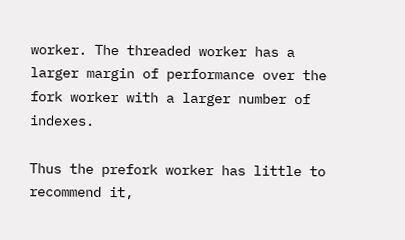worker. The threaded worker has a larger margin of performance over the fork worker with a larger number of indexes.

Thus the prefork worker has little to recommend it,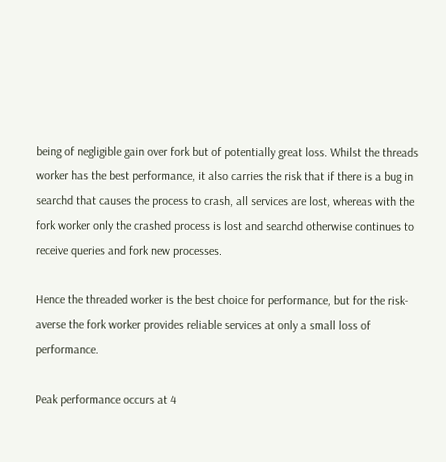being of negligible gain over fork but of potentially great loss. Whilst the threads worker has the best performance, it also carries the risk that if there is a bug in searchd that causes the process to crash, all services are lost, whereas with the fork worker only the crashed process is lost and searchd otherwise continues to receive queries and fork new processes.

Hence the threaded worker is the best choice for performance, but for the risk-averse the fork worker provides reliable services at only a small loss of performance.

Peak performance occurs at 4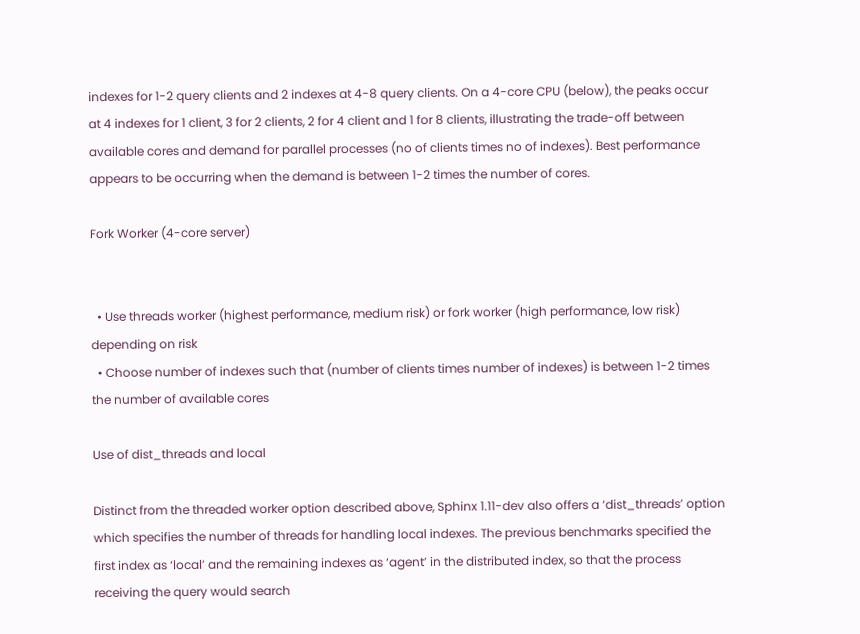indexes for 1-2 query clients and 2 indexes at 4-8 query clients. On a 4-core CPU (below), the peaks occur at 4 indexes for 1 client, 3 for 2 clients, 2 for 4 client and 1 for 8 clients, illustrating the trade-off between available cores and demand for parallel processes (no of clients times no of indexes). Best performance appears to be occurring when the demand is between 1-2 times the number of cores.

Fork Worker (4-core server)


  • Use threads worker (highest performance, medium risk) or fork worker (high performance, low risk) depending on risk
  • Choose number of indexes such that (number of clients times number of indexes) is between 1-2 times the number of available cores

Use of dist_threads and local

Distinct from the threaded worker option described above, Sphinx 1.11-dev also offers a ‘dist_threads’ option which specifies the number of threads for handling local indexes. The previous benchmarks specified the first index as ‘local’ and the remaining indexes as ‘agent’ in the distributed index, so that the process receiving the query would search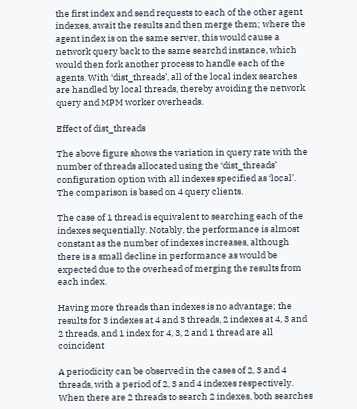the first index and send requests to each of the other agent indexes, await the results and then merge them; where the agent index is on the same server, this would cause a network query back to the same searchd instance, which would then fork another process to handle each of the agents. With ‘dist_threads’, all of the local index searches are handled by local threads, thereby avoiding the network query and MPM worker overheads.

Effect of dist_threads

The above figure shows the variation in query rate with the number of threads allocated using the ‘dist_threads’ configuration option with all indexes specified as ‘local’. The comparison is based on 4 query clients.

The case of 1 thread is equivalent to searching each of the indexes sequentially. Notably, the performance is almost constant as the number of indexes increases, although there is a small decline in performance as would be expected due to the overhead of merging the results from each index.

Having more threads than indexes is no advantage; the results for 3 indexes at 4 and 3 threads, 2 indexes at 4, 3 and 2 threads, and 1 index for 4, 3, 2 and 1 thread are all coincident

A periodicity can be observed in the cases of 2, 3 and 4 threads, with a period of 2, 3 and 4 indexes respectively. When there are 2 threads to search 2 indexes, both searches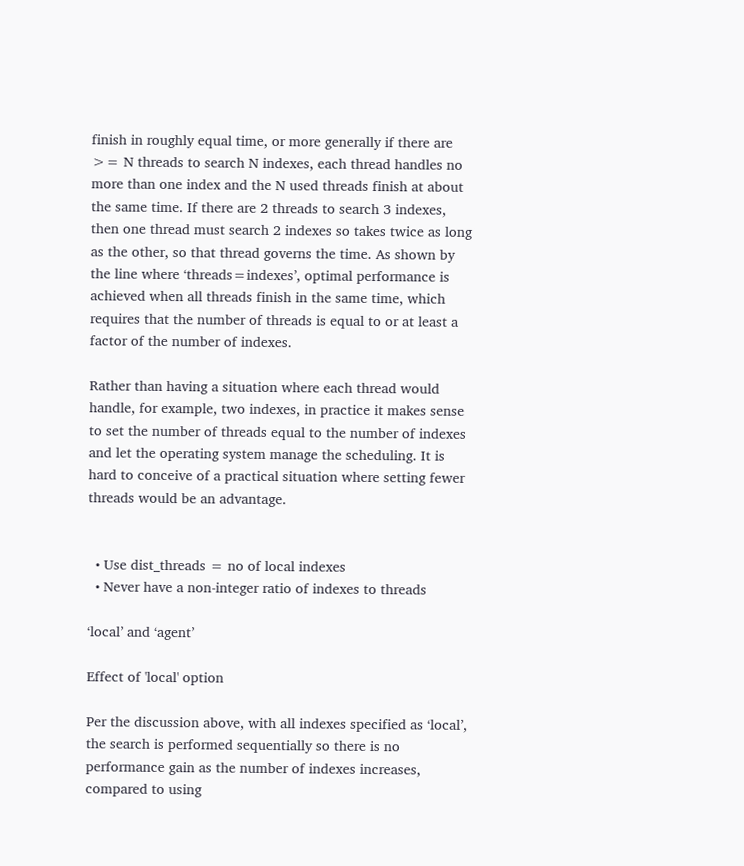finish in roughly equal time, or more generally if there are >= N threads to search N indexes, each thread handles no more than one index and the N used threads finish at about the same time. If there are 2 threads to search 3 indexes, then one thread must search 2 indexes so takes twice as long as the other, so that thread governs the time. As shown by the line where ‘threads=indexes’, optimal performance is achieved when all threads finish in the same time, which requires that the number of threads is equal to or at least a factor of the number of indexes.

Rather than having a situation where each thread would handle, for example, two indexes, in practice it makes sense to set the number of threads equal to the number of indexes and let the operating system manage the scheduling. It is hard to conceive of a practical situation where setting fewer threads would be an advantage.


  • Use dist_threads = no of local indexes
  • Never have a non-integer ratio of indexes to threads

‘local’ and ‘agent’

Effect of 'local' option

Per the discussion above, with all indexes specified as ‘local’, the search is performed sequentially so there is no performance gain as the number of indexes increases, compared to using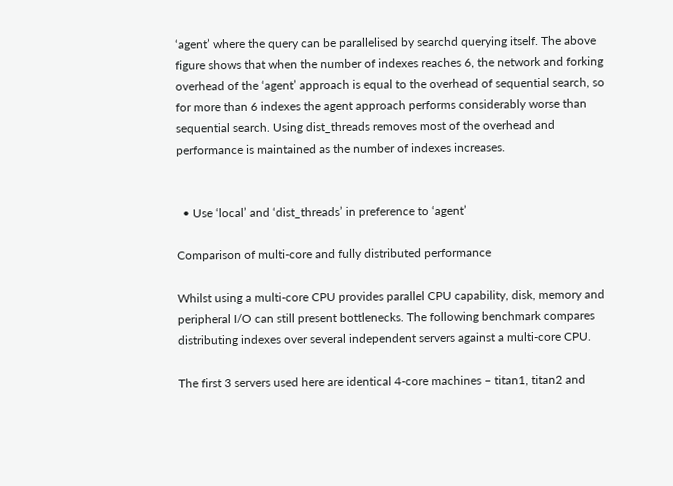‘agent’ where the query can be parallelised by searchd querying itself. The above figure shows that when the number of indexes reaches 6, the network and forking overhead of the ‘agent’ approach is equal to the overhead of sequential search, so for more than 6 indexes the agent approach performs considerably worse than sequential search. Using dist_threads removes most of the overhead and performance is maintained as the number of indexes increases.


  • Use ‘local’ and ‘dist_threads’ in preference to ‘agent’

Comparison of multi-core and fully distributed performance

Whilst using a multi-core CPU provides parallel CPU capability, disk, memory and peripheral I/O can still present bottlenecks. The following benchmark compares distributing indexes over several independent servers against a multi-core CPU.

The first 3 servers used here are identical 4-core machines – titan1, titan2 and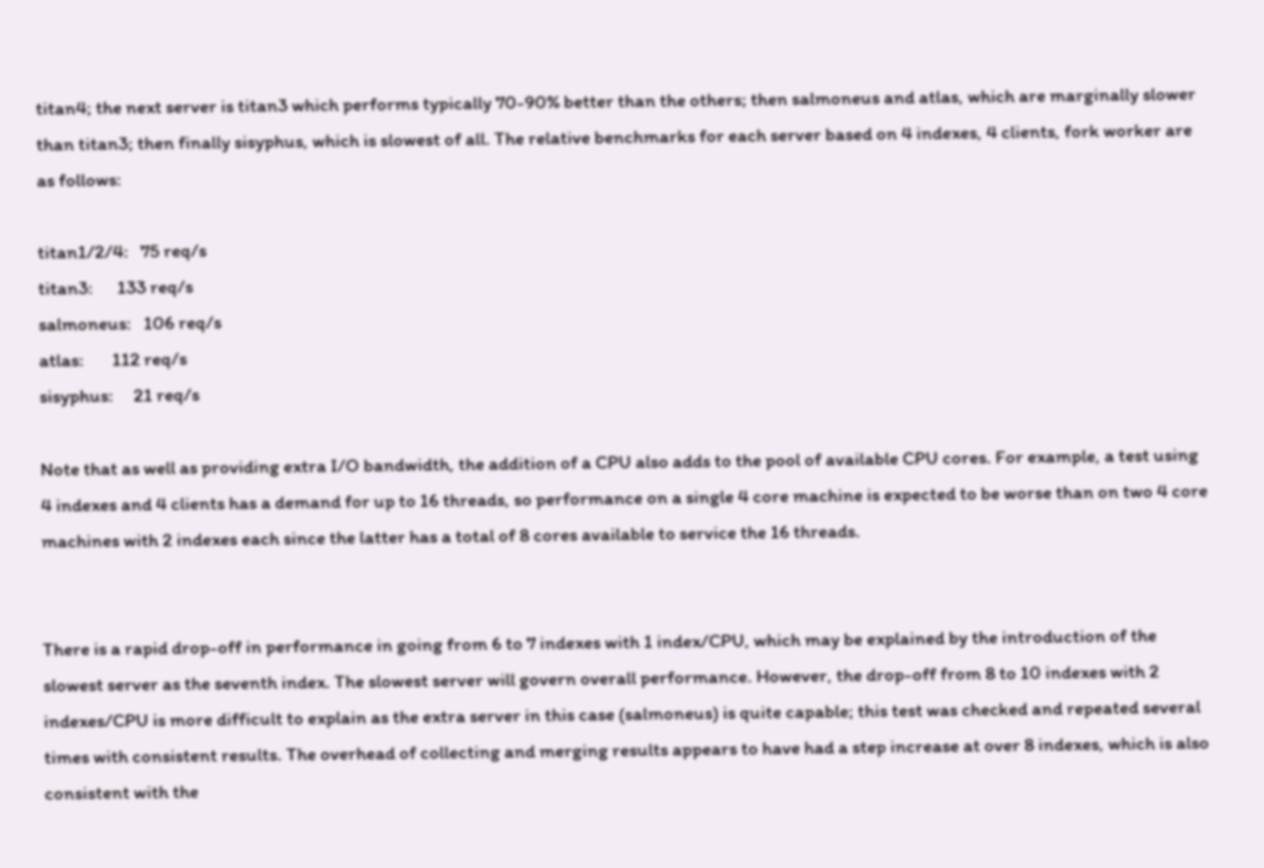titan4; the next server is titan3 which performs typically 70-90% better than the others; then salmoneus and atlas, which are marginally slower than titan3; then finally sisyphus, which is slowest of all. The relative benchmarks for each server based on 4 indexes, 4 clients, fork worker are as follows:

titan1/2/4:   75 req/s
titan3:      133 req/s
salmoneus:   106 req/s
atlas:       112 req/s
sisyphus:     21 req/s

Note that as well as providing extra I/O bandwidth, the addition of a CPU also adds to the pool of available CPU cores. For example, a test using 4 indexes and 4 clients has a demand for up to 16 threads, so performance on a single 4 core machine is expected to be worse than on two 4 core machines with 2 indexes each since the latter has a total of 8 cores available to service the 16 threads.


There is a rapid drop-off in performance in going from 6 to 7 indexes with 1 index/CPU, which may be explained by the introduction of the slowest server as the seventh index. The slowest server will govern overall performance. However, the drop-off from 8 to 10 indexes with 2 indexes/CPU is more difficult to explain as the extra server in this case (salmoneus) is quite capable; this test was checked and repeated several times with consistent results. The overhead of collecting and merging results appears to have had a step increase at over 8 indexes, which is also consistent with the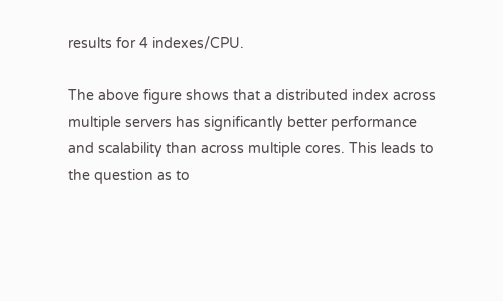results for 4 indexes/CPU.

The above figure shows that a distributed index across multiple servers has significantly better performance and scalability than across multiple cores. This leads to the question as to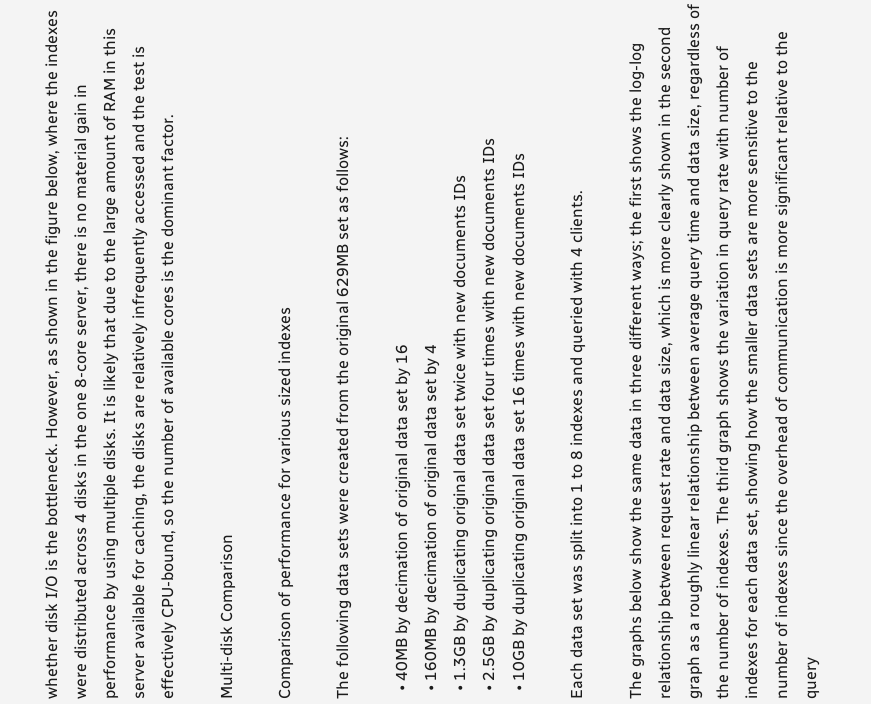whether disk I/O is the bottleneck. However, as shown in the figure below, where the indexes were distributed across 4 disks in the one 8-core server, there is no material gain in performance by using multiple disks. It is likely that due to the large amount of RAM in this server available for caching, the disks are relatively infrequently accessed and the test is effectively CPU-bound, so the number of available cores is the dominant factor.

Multi-disk Comparison

Comparison of performance for various sized indexes

The following data sets were created from the original 629MB set as follows:

  • 40MB by decimation of original data set by 16
  • 160MB by decimation of original data set by 4
  • 1.3GB by duplicating original data set twice with new documents IDs
  • 2.5GB by duplicating original data set four times with new documents IDs
  • 10GB by duplicating original data set 16 times with new documents IDs

Each data set was split into 1 to 8 indexes and queried with 4 clients.

The graphs below show the same data in three different ways; the first shows the log-log relationship between request rate and data size, which is more clearly shown in the second graph as a roughly linear relationship between average query time and data size, regardless of the number of indexes. The third graph shows the variation in query rate with number of indexes for each data set, showing how the smaller data sets are more sensitive to the number of indexes since the overhead of communication is more significant relative to the query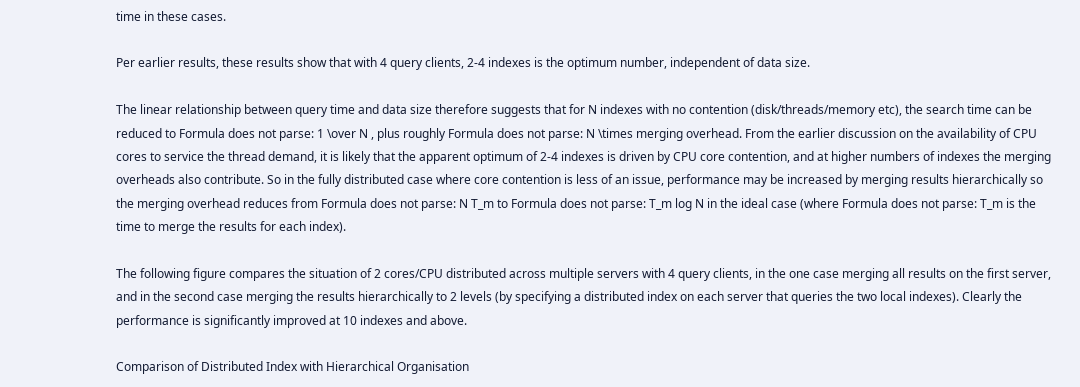time in these cases.

Per earlier results, these results show that with 4 query clients, 2-4 indexes is the optimum number, independent of data size.

The linear relationship between query time and data size therefore suggests that for N indexes with no contention (disk/threads/memory etc), the search time can be reduced to Formula does not parse: 1 \over N , plus roughly Formula does not parse: N \times merging overhead. From the earlier discussion on the availability of CPU cores to service the thread demand, it is likely that the apparent optimum of 2-4 indexes is driven by CPU core contention, and at higher numbers of indexes the merging overheads also contribute. So in the fully distributed case where core contention is less of an issue, performance may be increased by merging results hierarchically so the merging overhead reduces from Formula does not parse: N T_m to Formula does not parse: T_m log N in the ideal case (where Formula does not parse: T_m is the time to merge the results for each index).

The following figure compares the situation of 2 cores/CPU distributed across multiple servers with 4 query clients, in the one case merging all results on the first server, and in the second case merging the results hierarchically to 2 levels (by specifying a distributed index on each server that queries the two local indexes). Clearly the performance is significantly improved at 10 indexes and above.

Comparison of Distributed Index with Hierarchical Organisation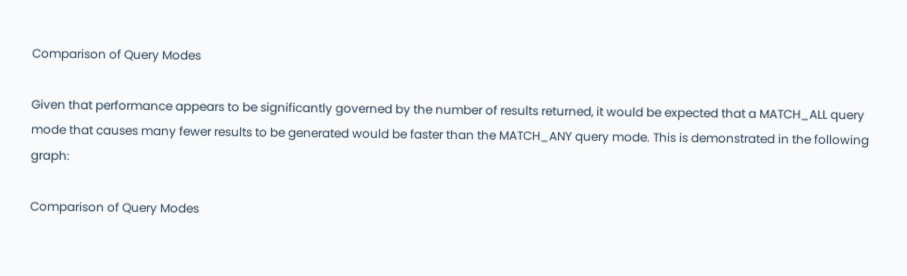Comparison of Query Modes

Given that performance appears to be significantly governed by the number of results returned, it would be expected that a MATCH_ALL query mode that causes many fewer results to be generated would be faster than the MATCH_ANY query mode. This is demonstrated in the following graph:

Comparison of Query Modes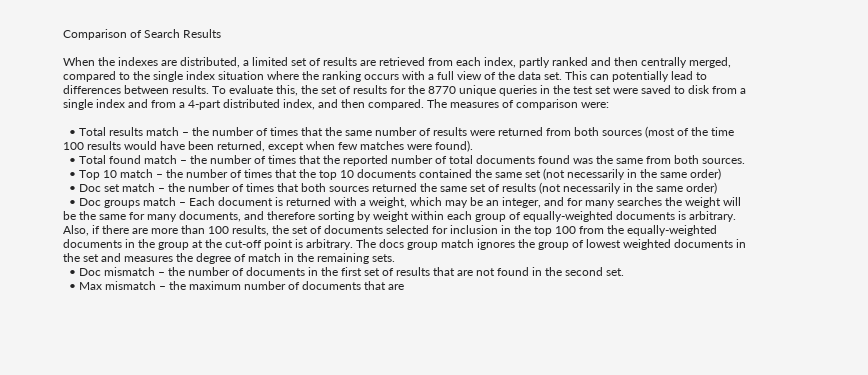Comparison of Search Results

When the indexes are distributed, a limited set of results are retrieved from each index, partly ranked and then centrally merged, compared to the single index situation where the ranking occurs with a full view of the data set. This can potentially lead to differences between results. To evaluate this, the set of results for the 8770 unique queries in the test set were saved to disk from a single index and from a 4-part distributed index, and then compared. The measures of comparison were:

  • Total results match – the number of times that the same number of results were returned from both sources (most of the time 100 results would have been returned, except when few matches were found).
  • Total found match – the number of times that the reported number of total documents found was the same from both sources.
  • Top 10 match – the number of times that the top 10 documents contained the same set (not necessarily in the same order)
  • Doc set match – the number of times that both sources returned the same set of results (not necessarily in the same order)
  • Doc groups match – Each document is returned with a weight, which may be an integer, and for many searches the weight will be the same for many documents, and therefore sorting by weight within each group of equally-weighted documents is arbitrary. Also, if there are more than 100 results, the set of documents selected for inclusion in the top 100 from the equally-weighted documents in the group at the cut-off point is arbitrary. The docs group match ignores the group of lowest weighted documents in the set and measures the degree of match in the remaining sets.
  • Doc mismatch – the number of documents in the first set of results that are not found in the second set.
  • Max mismatch – the maximum number of documents that are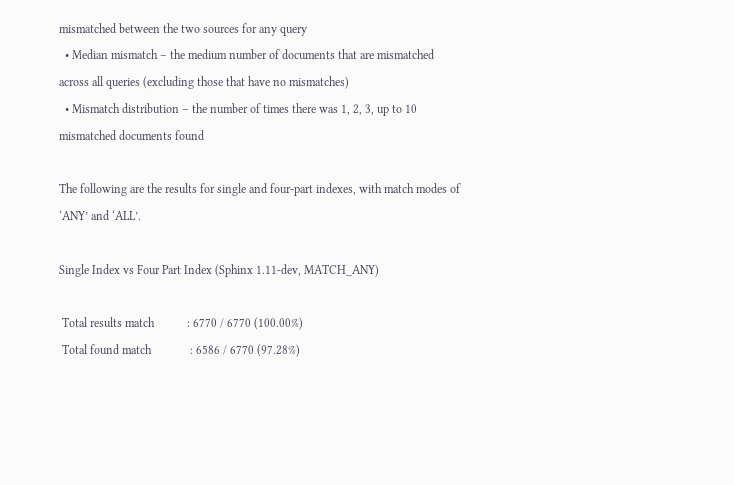mismatched between the two sources for any query
  • Median mismatch – the medium number of documents that are mismatched across all queries (excluding those that have no mismatches)
  • Mismatch distribution – the number of times there was 1, 2, 3, up to 10 mismatched documents found

The following are the results for single and four-part indexes, with match modes of ‘ANY’ and ‘ALL’.

Single Index vs Four Part Index (Sphinx 1.11-dev, MATCH_ANY)

 Total results match           : 6770 / 6770 (100.00%)
 Total found match             : 6586 / 6770 (97.28%)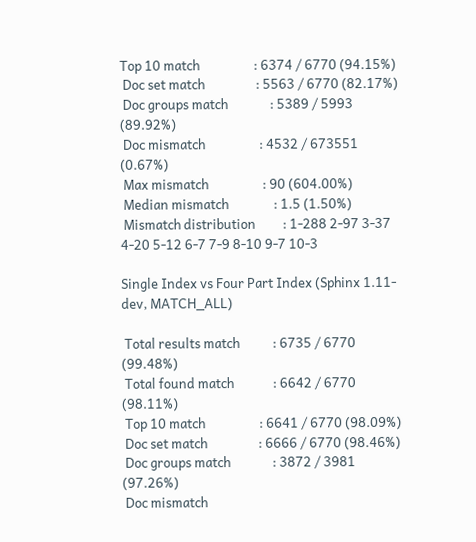Top 10 match                  : 6374 / 6770 (94.15%)
 Doc set match                 : 5563 / 6770 (82.17%)
 Doc groups match              : 5389 / 5993 (89.92%)
 Doc mismatch                  : 4532 / 673551 (0.67%)
 Max mismatch                  : 90 (604.00%)
 Median mismatch               : 1.5 (1.50%)
 Mismatch distribution         : 1-288 2-97 3-37 4-20 5-12 6-7 7-9 8-10 9-7 10-3

Single Index vs Four Part Index (Sphinx 1.11-dev, MATCH_ALL)

 Total results match           : 6735 / 6770 (99.48%)
 Total found match             : 6642 / 6770 (98.11%)
 Top 10 match                  : 6641 / 6770 (98.09%)
 Doc set match                 : 6666 / 6770 (98.46%)
 Doc groups match              : 3872 / 3981 (97.26%)
 Doc mismatch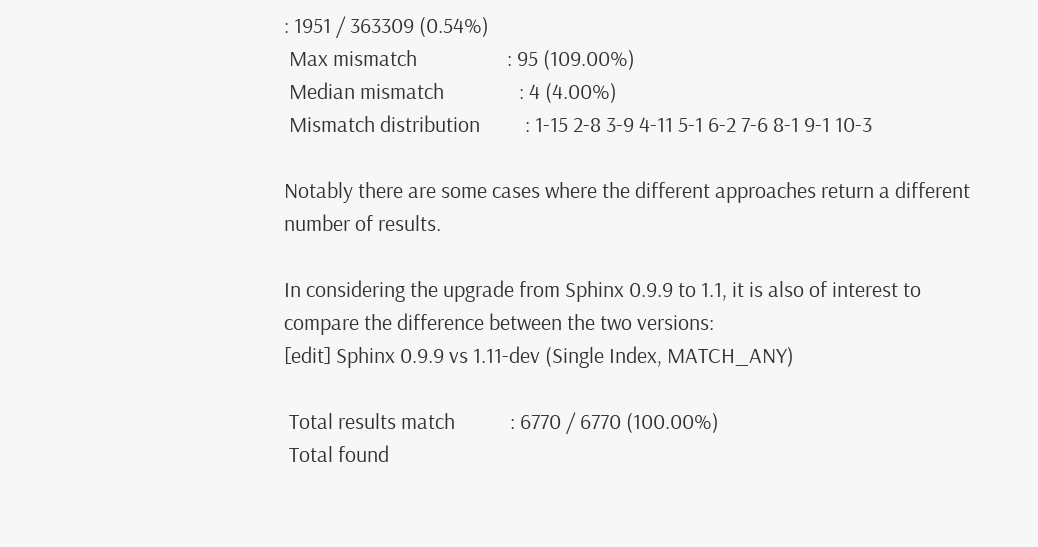: 1951 / 363309 (0.54%)
 Max mismatch                  : 95 (109.00%)
 Median mismatch               : 4 (4.00%)
 Mismatch distribution         : 1-15 2-8 3-9 4-11 5-1 6-2 7-6 8-1 9-1 10-3

Notably there are some cases where the different approaches return a different number of results.

In considering the upgrade from Sphinx 0.9.9 to 1.1, it is also of interest to compare the difference between the two versions:
[edit] Sphinx 0.9.9 vs 1.11-dev (Single Index, MATCH_ANY)

 Total results match           : 6770 / 6770 (100.00%)
 Total found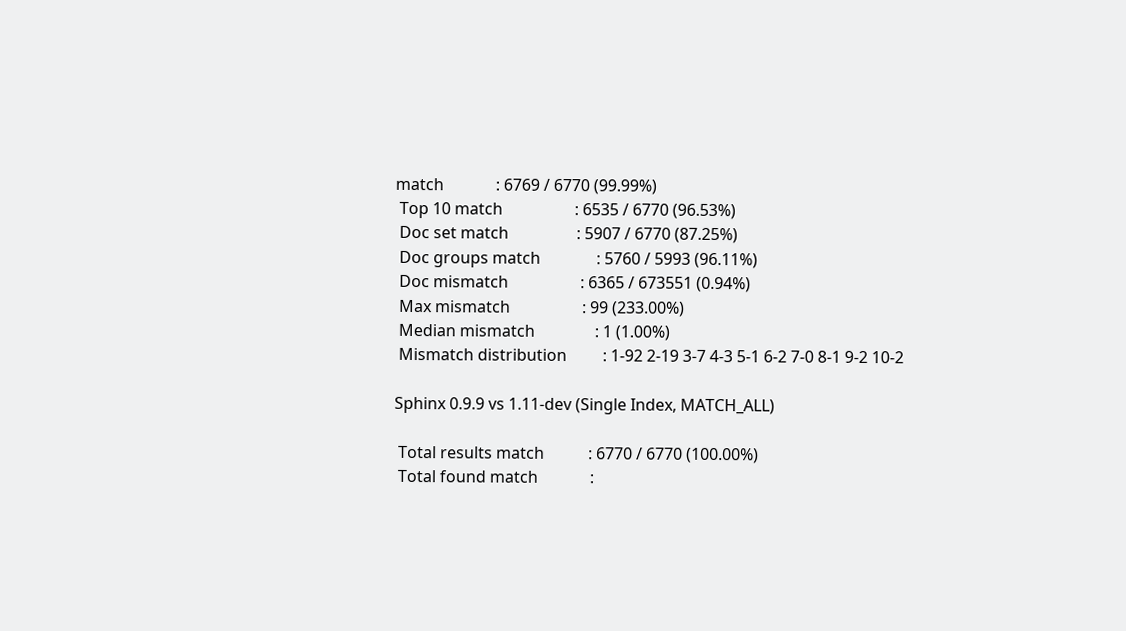match             : 6769 / 6770 (99.99%)
 Top 10 match                  : 6535 / 6770 (96.53%)
 Doc set match                 : 5907 / 6770 (87.25%)
 Doc groups match              : 5760 / 5993 (96.11%)
 Doc mismatch                  : 6365 / 673551 (0.94%)
 Max mismatch                  : 99 (233.00%)
 Median mismatch               : 1 (1.00%)
 Mismatch distribution         : 1-92 2-19 3-7 4-3 5-1 6-2 7-0 8-1 9-2 10-2

Sphinx 0.9.9 vs 1.11-dev (Single Index, MATCH_ALL)

 Total results match           : 6770 / 6770 (100.00%)
 Total found match             :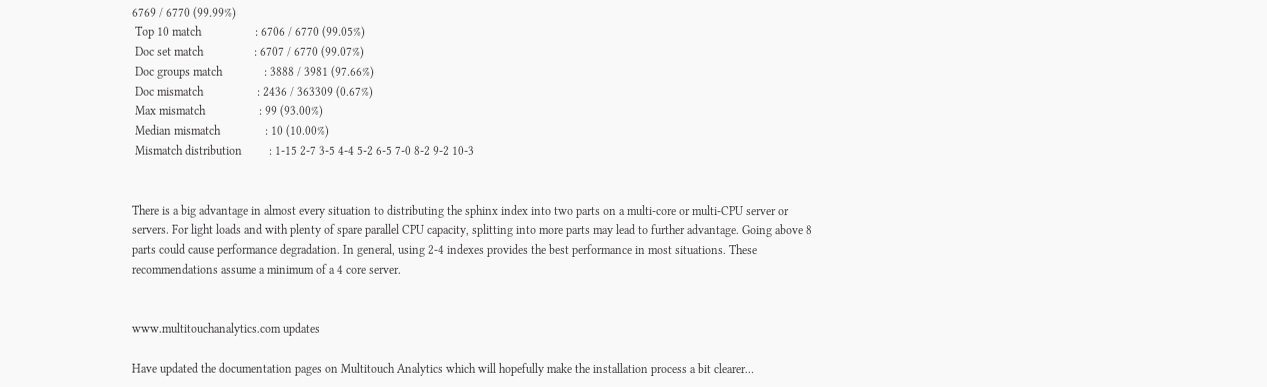6769 / 6770 (99.99%)
 Top 10 match                  : 6706 / 6770 (99.05%)
 Doc set match                 : 6707 / 6770 (99.07%)
 Doc groups match              : 3888 / 3981 (97.66%)
 Doc mismatch                  : 2436 / 363309 (0.67%)
 Max mismatch                  : 99 (93.00%)
 Median mismatch               : 10 (10.00%)
 Mismatch distribution         : 1-15 2-7 3-5 4-4 5-2 6-5 7-0 8-2 9-2 10-3


There is a big advantage in almost every situation to distributing the sphinx index into two parts on a multi-core or multi-CPU server or servers. For light loads and with plenty of spare parallel CPU capacity, splitting into more parts may lead to further advantage. Going above 8 parts could cause performance degradation. In general, using 2-4 indexes provides the best performance in most situations. These recommendations assume a minimum of a 4 core server.


www.multitouchanalytics.com updates

Have updated the documentation pages on Multitouch Analytics which will hopefully make the installation process a bit clearer…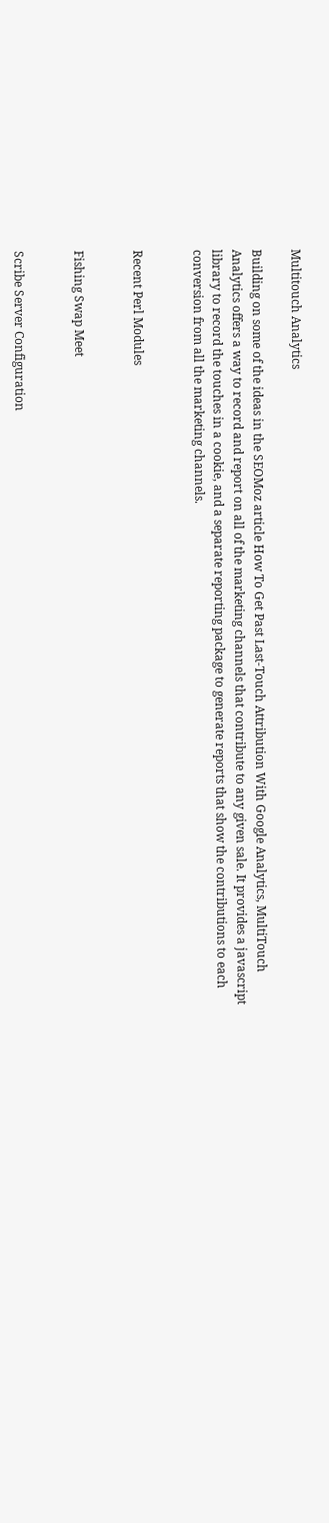Multitouch Analytics

Building on some of the ideas in the SEOMoz article How To Get Past Last-Touch Attribution With Google Analytics, MultiTouch Analytics offers a way to record and report on all of the marketing channels that contribute to any given sale. It provides a javascript library to record the touches in a cookie, and a separate reporting package to generate reports that show the contributions to each conversion from all the marketing channels.


Recent Perl Modules


Fishing Swap Meet


Scribe Server Configuration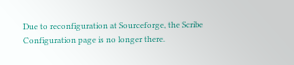Due to reconfiguration at Sourceforge, the Scribe Configuration page is no longer there.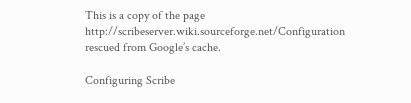This is a copy of the page http://scribeserver.wiki.sourceforge.net/Configuration rescued from Google’s cache.

Configuring Scribe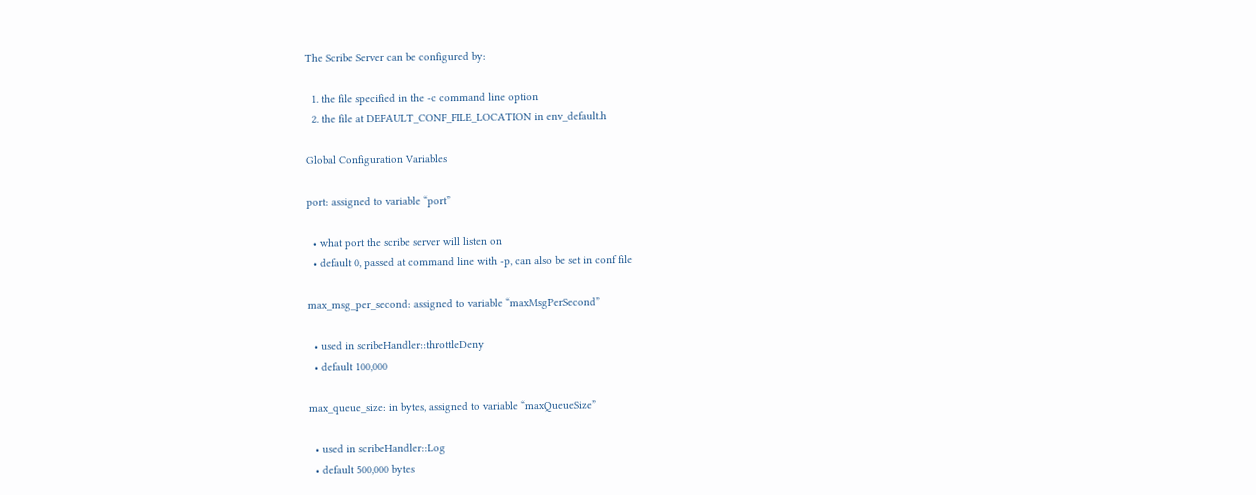The Scribe Server can be configured by:

  1. the file specified in the -c command line option
  2. the file at DEFAULT_CONF_FILE_LOCATION in env_default.h

Global Configuration Variables

port: assigned to variable “port”

  • what port the scribe server will listen on
  • default 0, passed at command line with -p, can also be set in conf file

max_msg_per_second: assigned to variable “maxMsgPerSecond”

  • used in scribeHandler::throttleDeny
  • default 100,000

max_queue_size: in bytes, assigned to variable “maxQueueSize”

  • used in scribeHandler::Log
  • default 500,000 bytes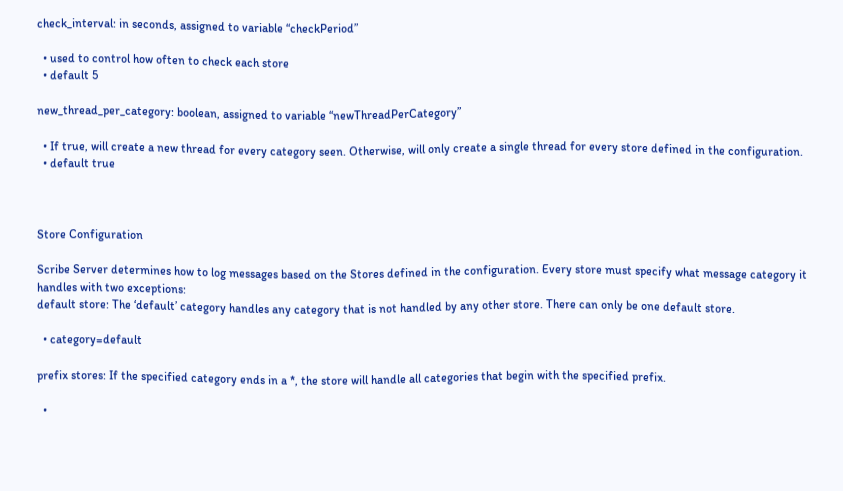check_interval: in seconds, assigned to variable “checkPeriod”

  • used to control how often to check each store
  • default 5

new_thread_per_category: boolean, assigned to variable “newThreadPerCategory”

  • If true, will create a new thread for every category seen. Otherwise, will only create a single thread for every store defined in the configuration.
  • default true



Store Configuration

Scribe Server determines how to log messages based on the Stores defined in the configuration. Every store must specify what message category it handles with two exceptions:
default store: The ‘default’ category handles any category that is not handled by any other store. There can only be one default store.

  • category=default

prefix stores: If the specified category ends in a *, the store will handle all categories that begin with the specified prefix.

  •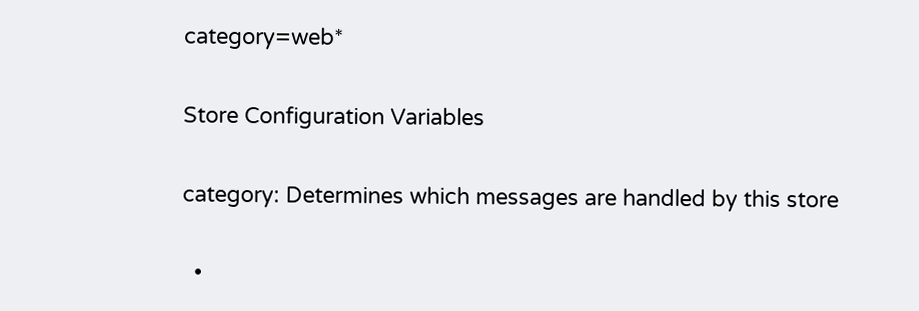category=web*

Store Configuration Variables

category: Determines which messages are handled by this store

  •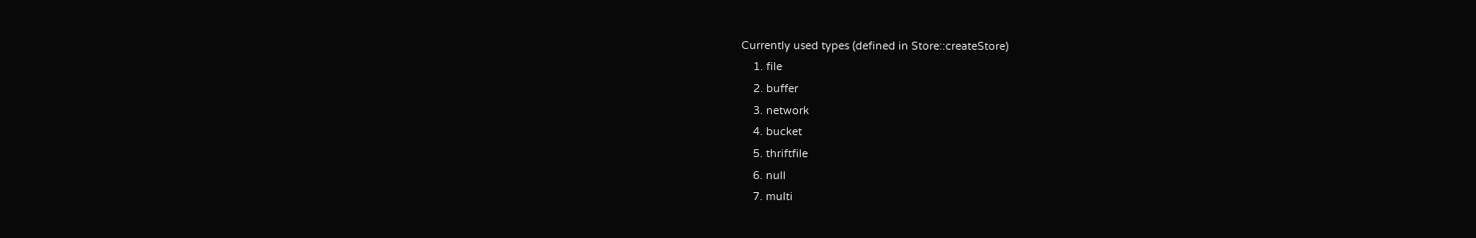Currently used types (defined in Store::createStore)
    1. file
    2. buffer
    3. network
    4. bucket
    5. thriftfile
    6. null
    7. multi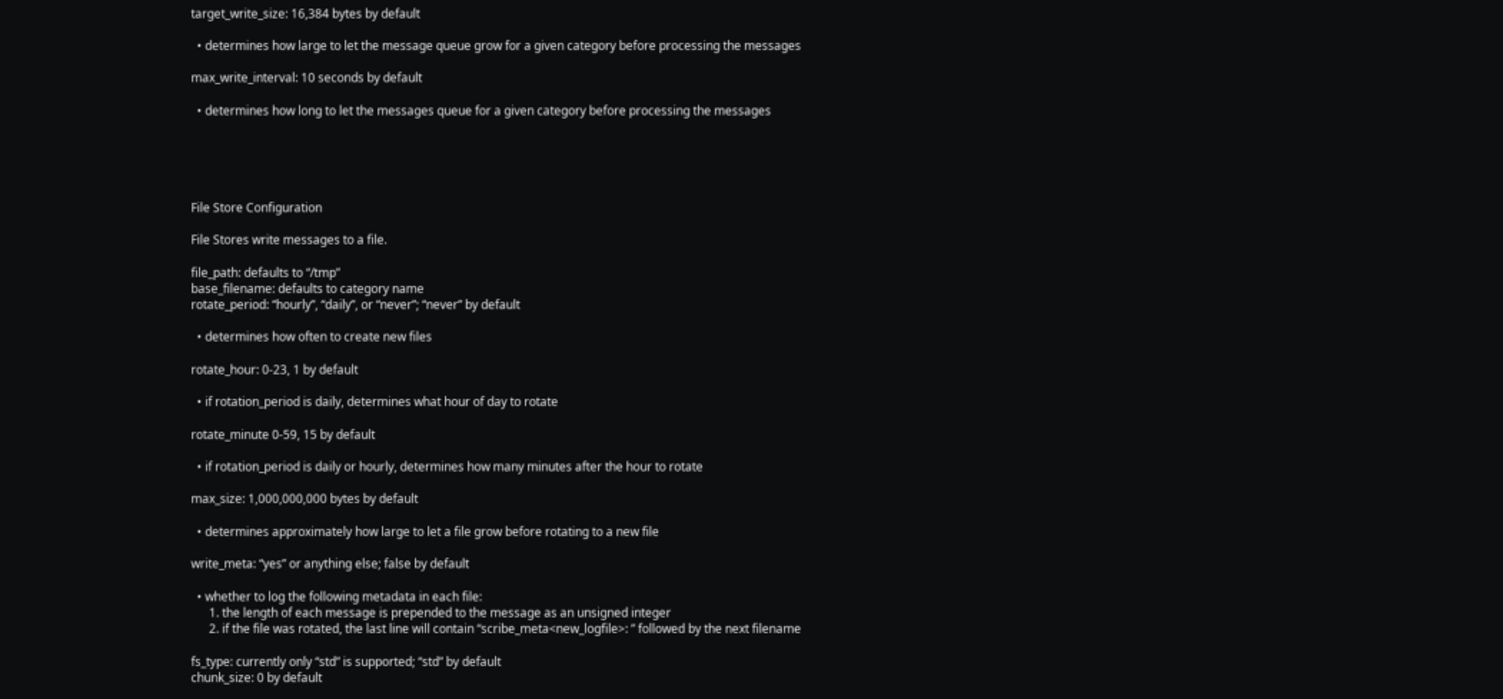target_write_size: 16,384 bytes by default

  • determines how large to let the message queue grow for a given category before processing the messages

max_write_interval: 10 seconds by default

  • determines how long to let the messages queue for a given category before processing the messages





File Store Configuration

File Stores write messages to a file.

file_path: defaults to “/tmp”
base_filename: defaults to category name
rotate_period: “hourly”, “daily”, or “never”; “never” by default

  • determines how often to create new files

rotate_hour: 0-23, 1 by default

  • if rotation_period is daily, determines what hour of day to rotate

rotate_minute 0-59, 15 by default

  • if rotation_period is daily or hourly, determines how many minutes after the hour to rotate

max_size: 1,000,000,000 bytes by default

  • determines approximately how large to let a file grow before rotating to a new file

write_meta: “yes” or anything else; false by default

  • whether to log the following metadata in each file:
      1. the length of each message is prepended to the message as an unsigned integer
      2. if the file was rotated, the last line will contain “scribe_meta<new_logfile>: ” followed by the next filename

fs_type: currently only “std” is supported; “std” by default
chunk_size: 0 by default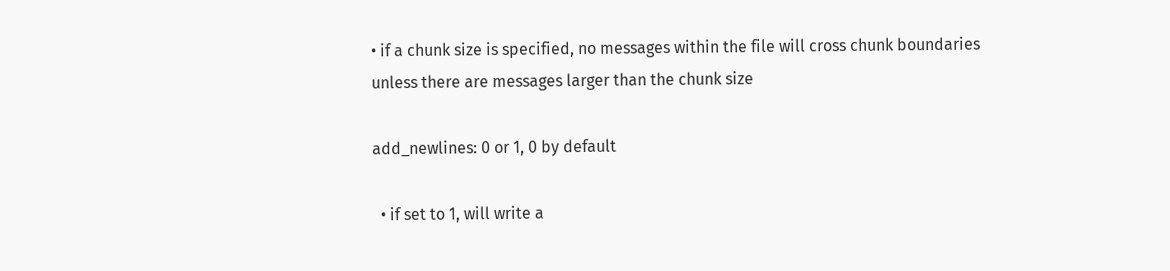• if a chunk size is specified, no messages within the file will cross chunk boundaries unless there are messages larger than the chunk size

add_newlines: 0 or 1, 0 by default

  • if set to 1, will write a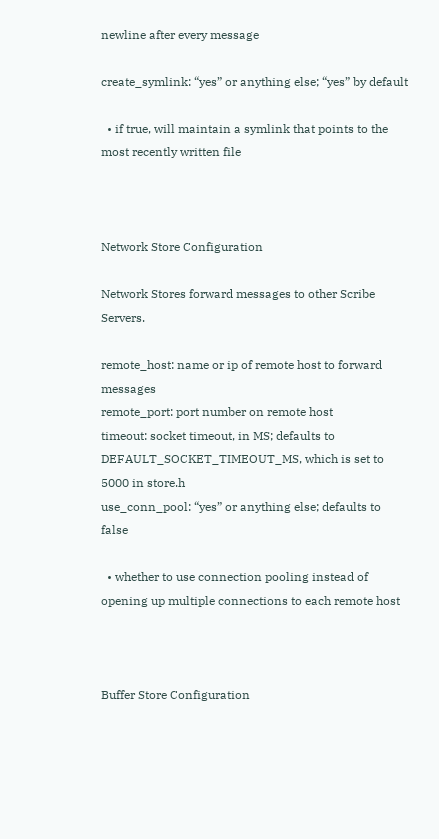newline after every message

create_symlink: “yes” or anything else; “yes” by default

  • if true, will maintain a symlink that points to the most recently written file



Network Store Configuration

Network Stores forward messages to other Scribe Servers.

remote_host: name or ip of remote host to forward messages
remote_port: port number on remote host
timeout: socket timeout, in MS; defaults to DEFAULT_SOCKET_TIMEOUT_MS, which is set to 5000 in store.h
use_conn_pool: “yes” or anything else; defaults to false

  • whether to use connection pooling instead of opening up multiple connections to each remote host



Buffer Store Configuration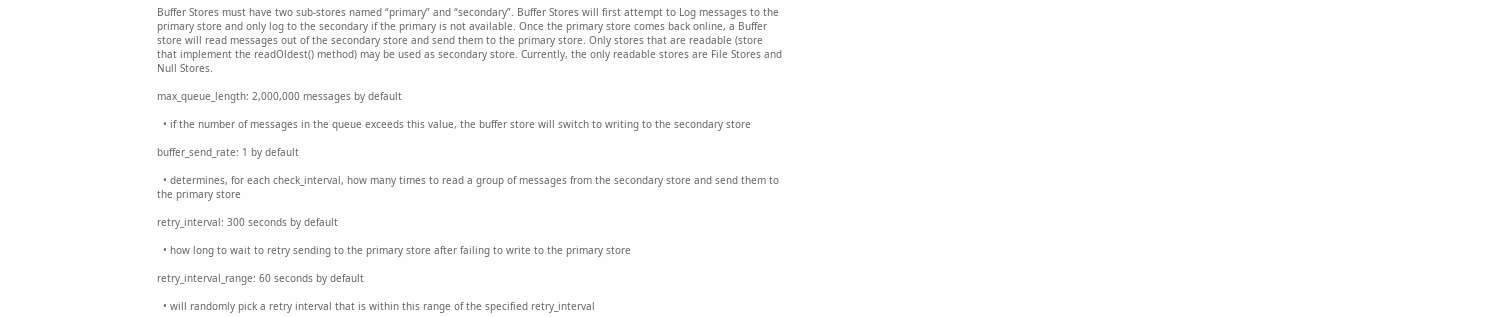Buffer Stores must have two sub-stores named “primary” and “secondary”. Buffer Stores will first attempt to Log messages to the primary store and only log to the secondary if the primary is not available. Once the primary store comes back online, a Buffer store will read messages out of the secondary store and send them to the primary store. Only stores that are readable (store that implement the readOldest() method) may be used as secondary store. Currently, the only readable stores are File Stores and Null Stores.

max_queue_length: 2,000,000 messages by default

  • if the number of messages in the queue exceeds this value, the buffer store will switch to writing to the secondary store

buffer_send_rate: 1 by default

  • determines, for each check_interval, how many times to read a group of messages from the secondary store and send them to the primary store

retry_interval: 300 seconds by default

  • how long to wait to retry sending to the primary store after failing to write to the primary store

retry_interval_range: 60 seconds by default

  • will randomly pick a retry interval that is within this range of the specified retry_interval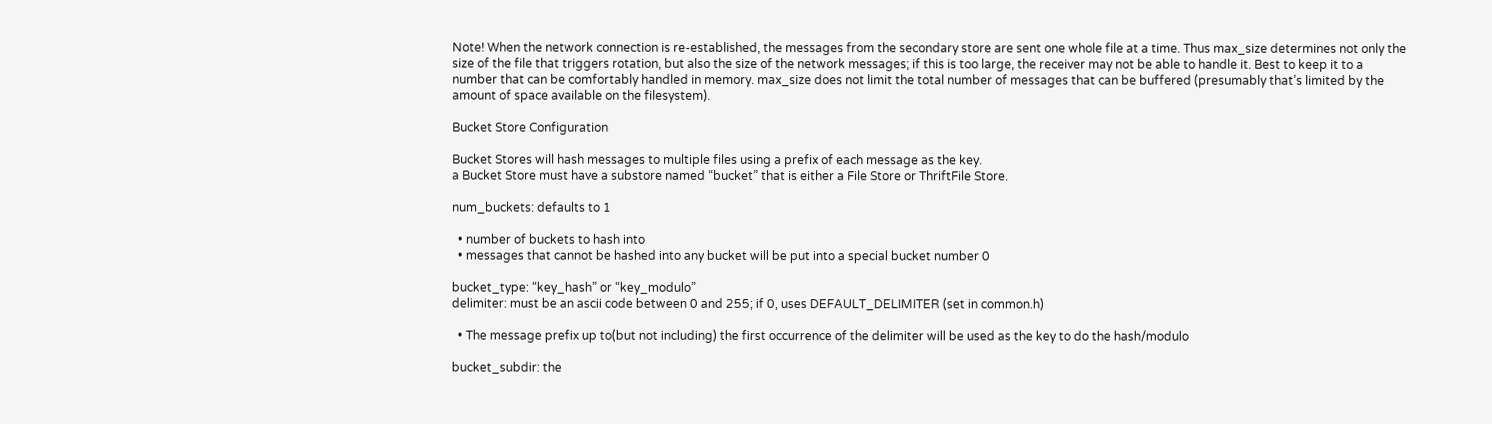Note! When the network connection is re-established, the messages from the secondary store are sent one whole file at a time. Thus max_size determines not only the size of the file that triggers rotation, but also the size of the network messages; if this is too large, the receiver may not be able to handle it. Best to keep it to a number that can be comfortably handled in memory. max_size does not limit the total number of messages that can be buffered (presumably that’s limited by the amount of space available on the filesystem).

Bucket Store Configuration

Bucket Stores will hash messages to multiple files using a prefix of each message as the key.
a Bucket Store must have a substore named “bucket” that is either a File Store or ThriftFile Store.

num_buckets: defaults to 1

  • number of buckets to hash into
  • messages that cannot be hashed into any bucket will be put into a special bucket number 0

bucket_type: “key_hash” or “key_modulo”
delimiter: must be an ascii code between 0 and 255; if 0, uses DEFAULT_DELIMITER (set in common.h)

  • The message prefix up to(but not including) the first occurrence of the delimiter will be used as the key to do the hash/modulo

bucket_subdir: the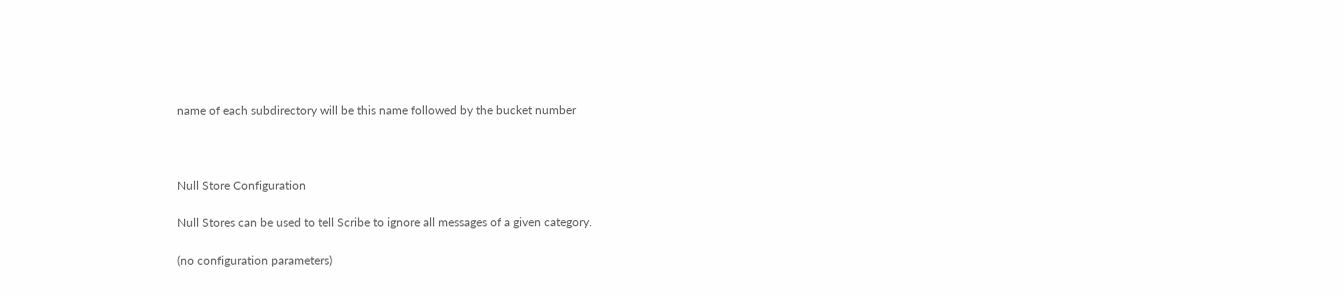name of each subdirectory will be this name followed by the bucket number



Null Store Configuration

Null Stores can be used to tell Scribe to ignore all messages of a given category.

(no configuration parameters)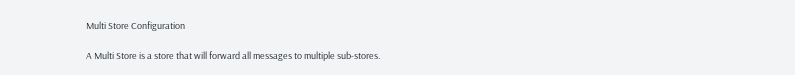Multi Store Configuration

A Multi Store is a store that will forward all messages to multiple sub-stores.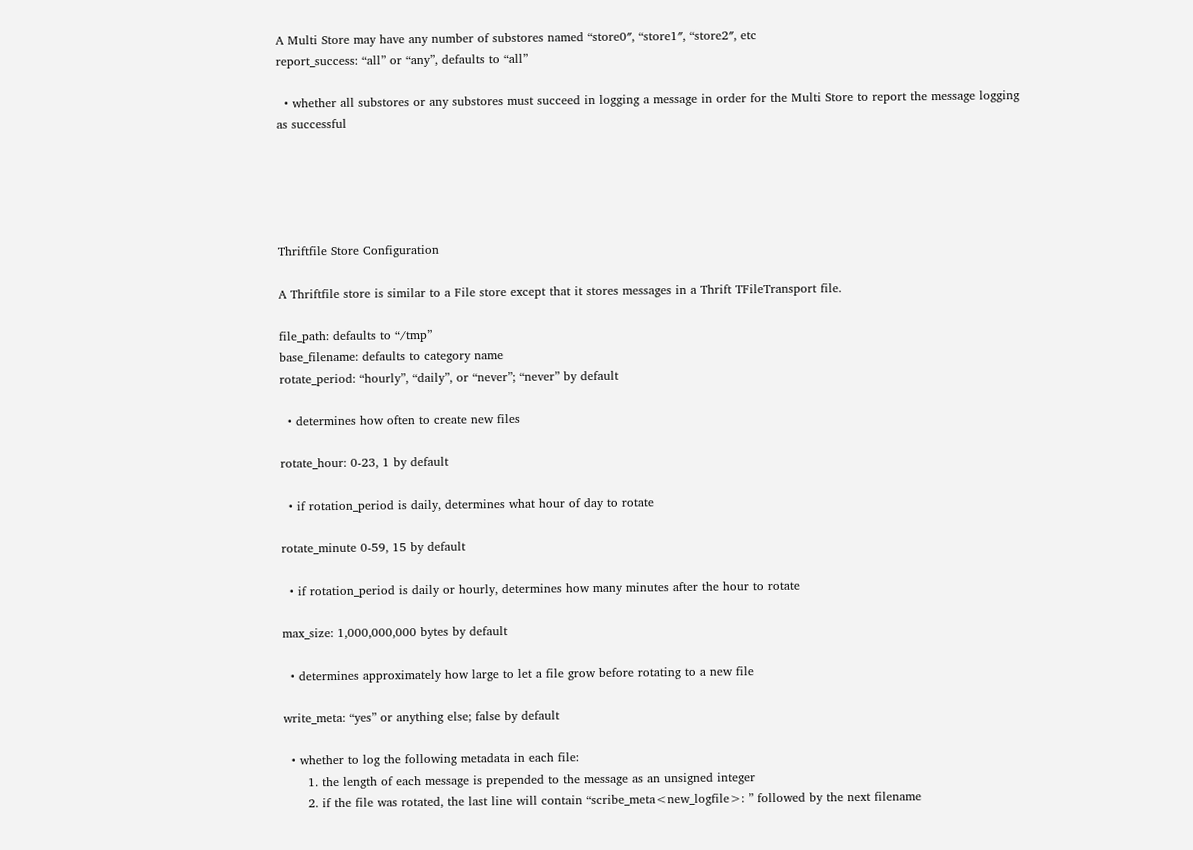A Multi Store may have any number of substores named “store0″, “store1″, “store2″, etc
report_success: “all” or “any”, defaults to “all”

  • whether all substores or any substores must succeed in logging a message in order for the Multi Store to report the message logging as successful





Thriftfile Store Configuration

A Thriftfile store is similar to a File store except that it stores messages in a Thrift TFileTransport file.

file_path: defaults to “/tmp”
base_filename: defaults to category name
rotate_period: “hourly”, “daily”, or “never”; “never” by default

  • determines how often to create new files

rotate_hour: 0-23, 1 by default

  • if rotation_period is daily, determines what hour of day to rotate

rotate_minute 0-59, 15 by default

  • if rotation_period is daily or hourly, determines how many minutes after the hour to rotate

max_size: 1,000,000,000 bytes by default

  • determines approximately how large to let a file grow before rotating to a new file

write_meta: “yes” or anything else; false by default

  • whether to log the following metadata in each file:
      1. the length of each message is prepended to the message as an unsigned integer
      2. if the file was rotated, the last line will contain “scribe_meta<new_logfile>: ” followed by the next filename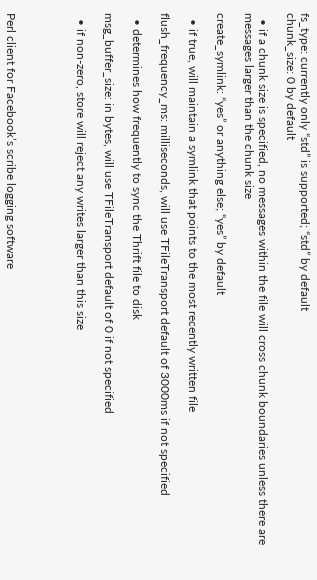fs_type: currently only “std” is supported; “std” by default
chunk_size: 0 by default

  • if a chunk size is specified, no messages within the file will cross chunk boundaries unless there are messages larger than the chunk size

create_symlink: “yes” or anything else; “yes” by default

  • if true, will maintain a symlink that points to the most recently written file

flush_frequency_ms: milliseconds, will use TFileTransport default of 3000ms if not specified

  • determines how frequently to sync the Thrift file to disk

msg_buffer_size: in bytes, will use TFileTransport default of 0 if not specified

  • if non-zero, store will reject any writes larger than this size




Perl client for Facebook’s scribe logging software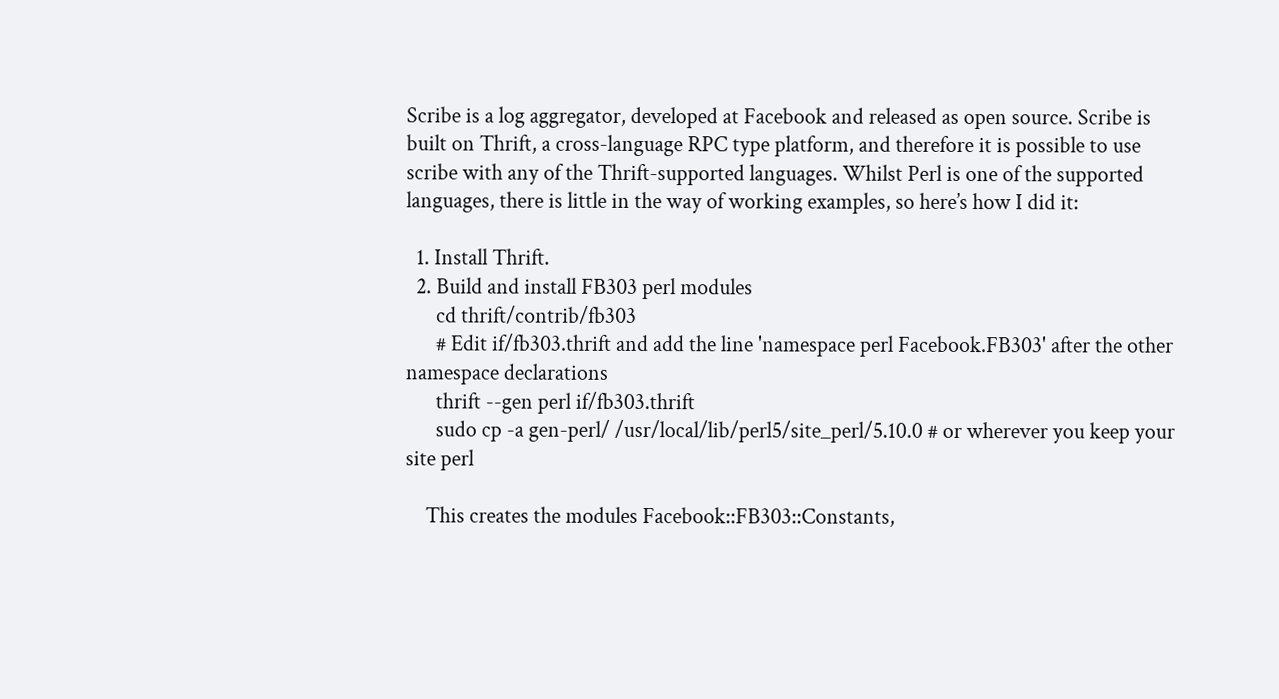Scribe is a log aggregator, developed at Facebook and released as open source. Scribe is built on Thrift, a cross-language RPC type platform, and therefore it is possible to use scribe with any of the Thrift-supported languages. Whilst Perl is one of the supported languages, there is little in the way of working examples, so here’s how I did it:

  1. Install Thrift.
  2. Build and install FB303 perl modules
      cd thrift/contrib/fb303
      # Edit if/fb303.thrift and add the line 'namespace perl Facebook.FB303' after the other namespace declarations
      thrift --gen perl if/fb303.thrift
      sudo cp -a gen-perl/ /usr/local/lib/perl5/site_perl/5.10.0 # or wherever you keep your site perl

    This creates the modules Facebook::FB303::Constants,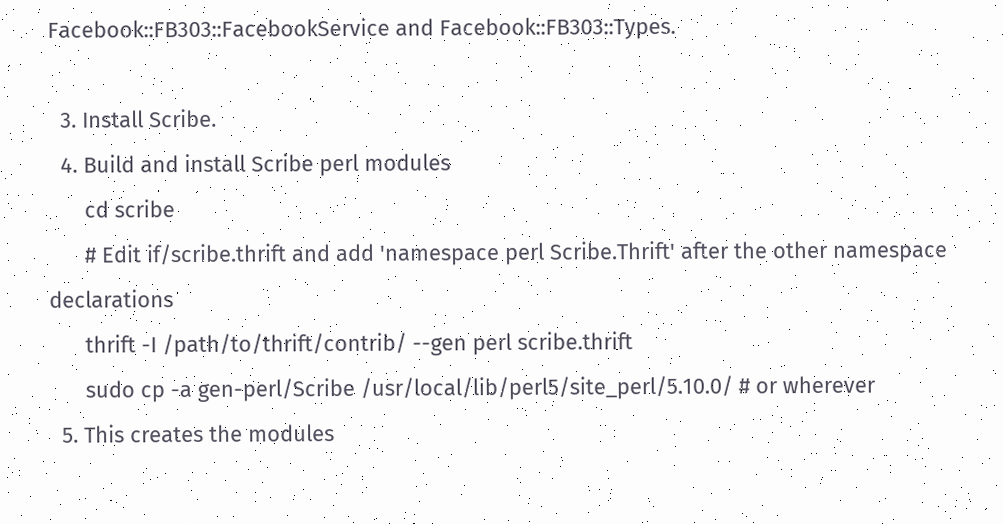Facebook::FB303::FacebookService and Facebook::FB303::Types.

  3. Install Scribe.
  4. Build and install Scribe perl modules
      cd scribe
      # Edit if/scribe.thrift and add 'namespace perl Scribe.Thrift' after the other namespace declarations
      thrift -I /path/to/thrift/contrib/ --gen perl scribe.thrift
      sudo cp -a gen-perl/Scribe /usr/local/lib/perl5/site_perl/5.10.0/ # or wherever
  5. This creates the modules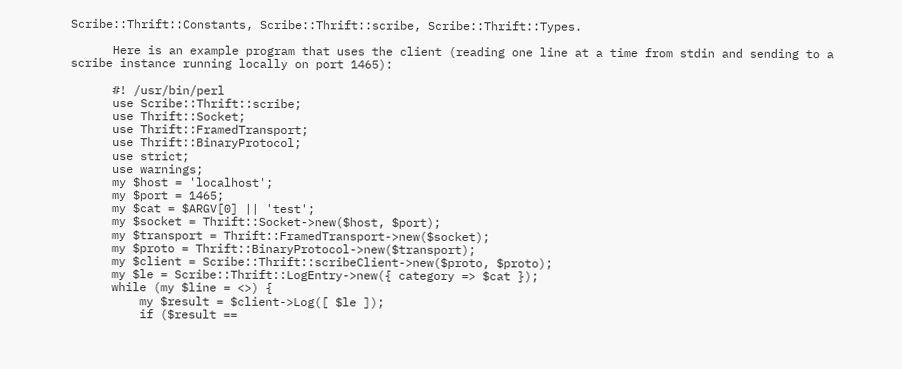Scribe::Thrift::Constants, Scribe::Thrift::scribe, Scribe::Thrift::Types.

      Here is an example program that uses the client (reading one line at a time from stdin and sending to a scribe instance running locally on port 1465):

      #! /usr/bin/perl
      use Scribe::Thrift::scribe;
      use Thrift::Socket;
      use Thrift::FramedTransport;
      use Thrift::BinaryProtocol;
      use strict;
      use warnings;
      my $host = 'localhost';
      my $port = 1465;
      my $cat = $ARGV[0] || 'test';
      my $socket = Thrift::Socket->new($host, $port);
      my $transport = Thrift::FramedTransport->new($socket);
      my $proto = Thrift::BinaryProtocol->new($transport);
      my $client = Scribe::Thrift::scribeClient->new($proto, $proto);
      my $le = Scribe::Thrift::LogEntry->new({ category => $cat });
      while (my $line = <>) {
          my $result = $client->Log([ $le ]);
          if ($result ==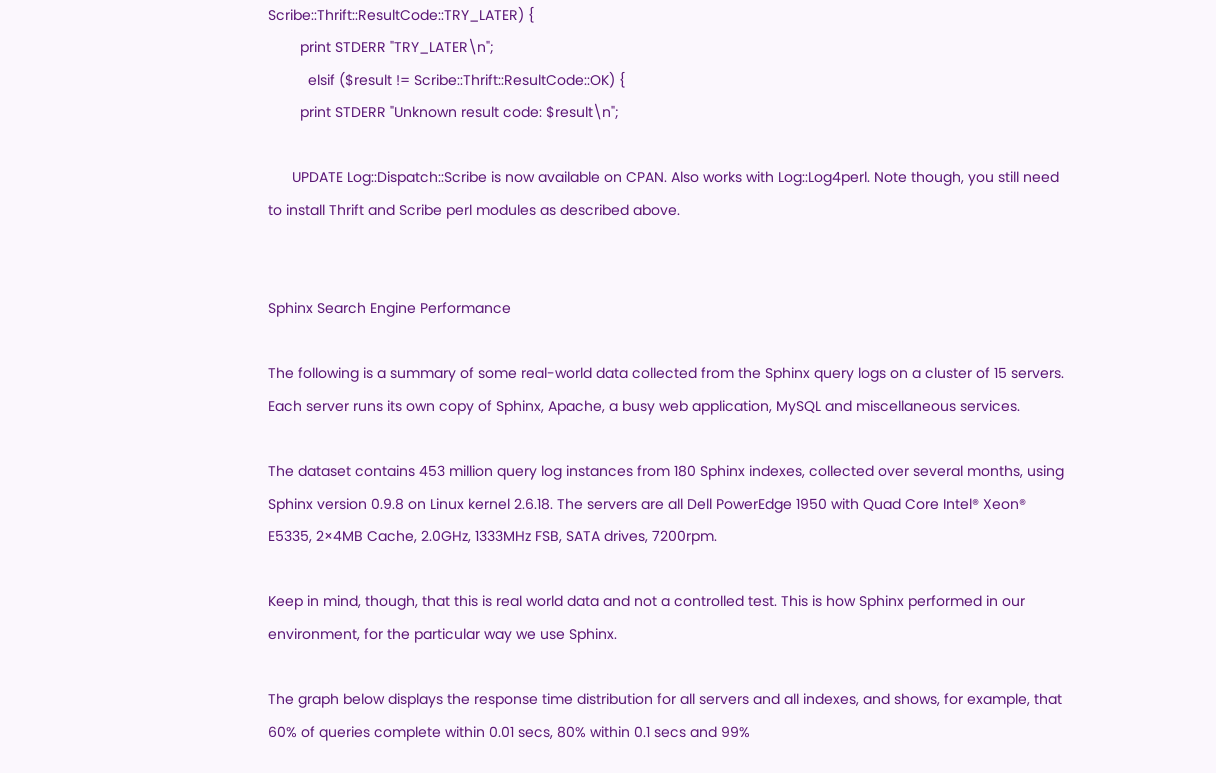Scribe::Thrift::ResultCode::TRY_LATER) {
        print STDERR "TRY_LATER\n";
          elsif ($result != Scribe::Thrift::ResultCode::OK) {
        print STDERR "Unknown result code: $result\n";

      UPDATE Log::Dispatch::Scribe is now available on CPAN. Also works with Log::Log4perl. Note though, you still need to install Thrift and Scribe perl modules as described above.


Sphinx Search Engine Performance

The following is a summary of some real-world data collected from the Sphinx query logs on a cluster of 15 servers. Each server runs its own copy of Sphinx, Apache, a busy web application, MySQL and miscellaneous services.

The dataset contains 453 million query log instances from 180 Sphinx indexes, collected over several months, using Sphinx version 0.9.8 on Linux kernel 2.6.18. The servers are all Dell PowerEdge 1950 with Quad Core Intel® Xeon® E5335, 2×4MB Cache, 2.0GHz, 1333MHz FSB, SATA drives, 7200rpm.

Keep in mind, though, that this is real world data and not a controlled test. This is how Sphinx performed in our environment, for the particular way we use Sphinx.

The graph below displays the response time distribution for all servers and all indexes, and shows, for example, that 60% of queries complete within 0.01 secs, 80% within 0.1 secs and 99%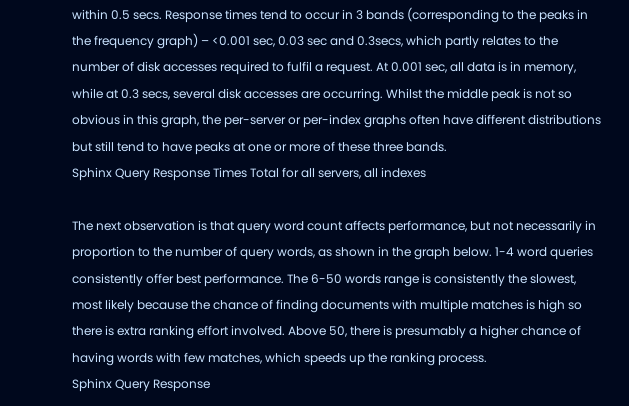within 0.5 secs. Response times tend to occur in 3 bands (corresponding to the peaks in the frequency graph) – <0.001 sec, 0.03 sec and 0.3secs, which partly relates to the number of disk accesses required to fulfil a request. At 0.001 sec, all data is in memory, while at 0.3 secs, several disk accesses are occurring. Whilst the middle peak is not so obvious in this graph, the per-server or per-index graphs often have different distributions but still tend to have peaks at one or more of these three bands.
Sphinx Query Response Times Total for all servers, all indexes

The next observation is that query word count affects performance, but not necessarily in proportion to the number of query words, as shown in the graph below. 1-4 word queries consistently offer best performance. The 6-50 words range is consistently the slowest, most likely because the chance of finding documents with multiple matches is high so there is extra ranking effort involved. Above 50, there is presumably a higher chance of having words with few matches, which speeds up the ranking process.
Sphinx Query Response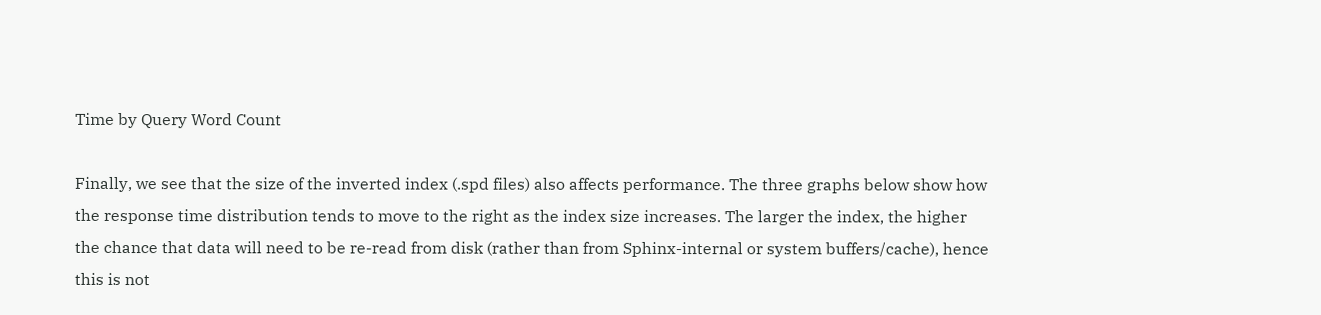Time by Query Word Count

Finally, we see that the size of the inverted index (.spd files) also affects performance. The three graphs below show how the response time distribution tends to move to the right as the index size increases. The larger the index, the higher the chance that data will need to be re-read from disk (rather than from Sphinx-internal or system buffers/cache), hence this is not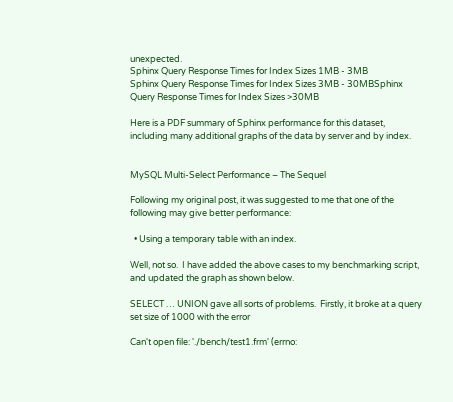unexpected.
Sphinx Query Response Times for Index Sizes 1MB - 3MB
Sphinx Query Response Times for Index Sizes 3MB - 30MBSphinx Query Response Times for Index Sizes >30MB

Here is a PDF summary of Sphinx performance for this dataset, including many additional graphs of the data by server and by index.


MySQL Multi-Select Performance – The Sequel

Following my original post, it was suggested to me that one of the following may give better performance:

  • Using a temporary table with an index.

Well, not so.  I have added the above cases to my benchmarking script, and updated the graph as shown below.

SELECT … UNION gave all sorts of problems.  Firstly, it broke at a query set size of 1000 with the error

Can't open file: './bench/test1.frm' (errno: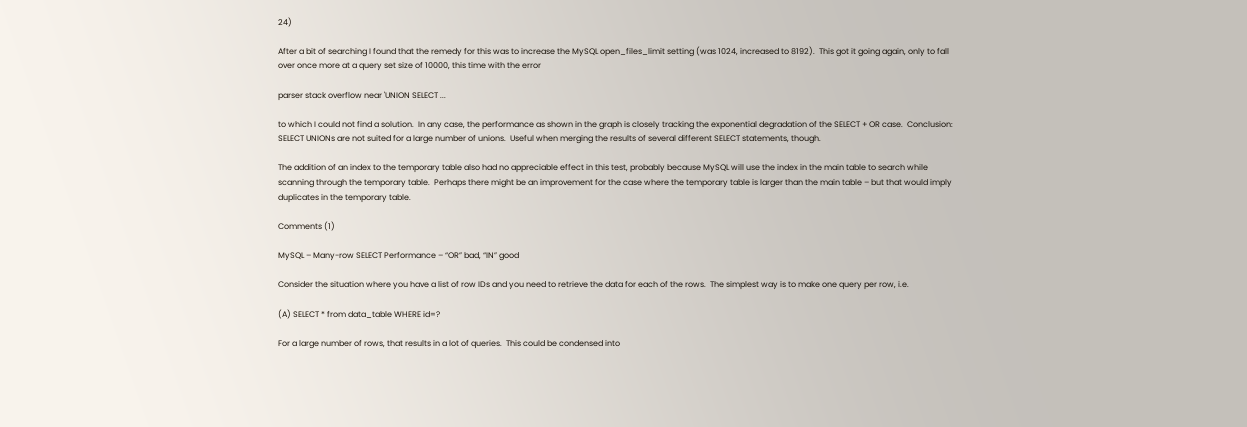24)

After a bit of searching I found that the remedy for this was to increase the MySQL open_files_limit setting (was 1024, increased to 8192).  This got it going again, only to fall over once more at a query set size of 10000, this time with the error

parser stack overflow near 'UNION SELECT ...

to which I could not find a solution.  In any case, the performance as shown in the graph is closely tracking the exponential degradation of the SELECT + OR case.  Conclusion: SELECT UNIONs are not suited for a large number of unions.  Useful when merging the results of several different SELECT statements, though.

The addition of an index to the temporary table also had no appreciable effect in this test, probably because MySQL will use the index in the main table to search while scanning through the temporary table.  Perhaps there might be an improvement for the case where the temporary table is larger than the main table – but that would imply duplicates in the temporary table.

Comments (1)

MySQL – Many-row SELECT Performance – “OR” bad, “IN” good

Consider the situation where you have a list of row IDs and you need to retrieve the data for each of the rows.  The simplest way is to make one query per row, i.e.

(A) SELECT * from data_table WHERE id=?

For a large number of rows, that results in a lot of queries.  This could be condensed into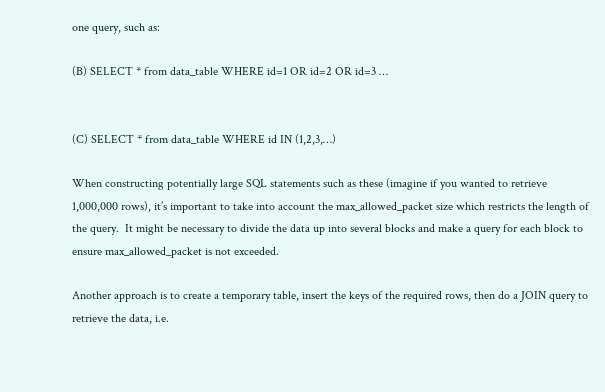one query, such as:

(B) SELECT * from data_table WHERE id=1 OR id=2 OR id=3 …


(C) SELECT * from data_table WHERE id IN (1,2,3,…)

When constructing potentially large SQL statements such as these (imagine if you wanted to retrieve 1,000,000 rows), it’s important to take into account the max_allowed_packet size which restricts the length of the query.  It might be necessary to divide the data up into several blocks and make a query for each block to ensure max_allowed_packet is not exceeded.

Another approach is to create a temporary table, insert the keys of the required rows, then do a JOIN query to retrieve the data, i.e.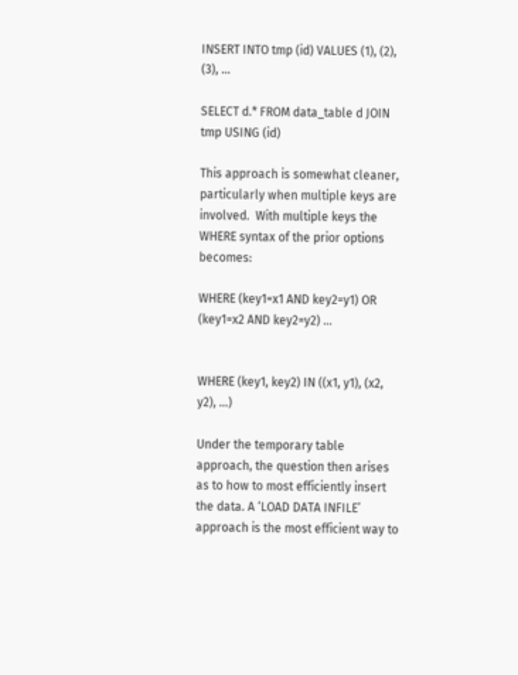INSERT INTO tmp (id) VALUES (1), (2), (3), …

SELECT d.* FROM data_table d JOIN tmp USING (id)

This approach is somewhat cleaner, particularly when multiple keys are involved.  With multiple keys the WHERE syntax of the prior options becomes:

WHERE (key1=x1 AND key2=y1) OR (key1=x2 AND key2=y2) …


WHERE (key1, key2) IN ((x1, y1), (x2, y2), …)

Under the temporary table approach, the question then arises as to how to most efficiently insert the data. A ‘LOAD DATA INFILE’ approach is the most efficient way to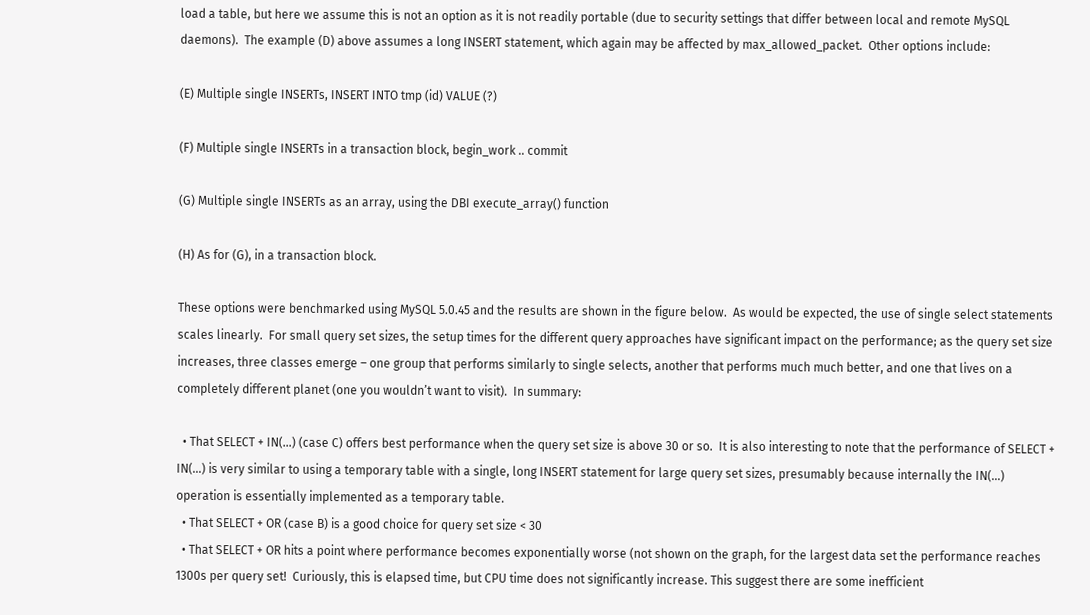load a table, but here we assume this is not an option as it is not readily portable (due to security settings that differ between local and remote MySQL daemons).  The example (D) above assumes a long INSERT statement, which again may be affected by max_allowed_packet.  Other options include:

(E) Multiple single INSERTs, INSERT INTO tmp (id) VALUE (?)

(F) Multiple single INSERTs in a transaction block, begin_work .. commit

(G) Multiple single INSERTs as an array, using the DBI execute_array() function

(H) As for (G), in a transaction block.

These options were benchmarked using MySQL 5.0.45 and the results are shown in the figure below.  As would be expected, the use of single select statements scales linearly.  For small query set sizes, the setup times for the different query approaches have significant impact on the performance; as the query set size increases, three classes emerge – one group that performs similarly to single selects, another that performs much much better, and one that lives on a completely different planet (one you wouldn’t want to visit).  In summary:

  • That SELECT + IN(…) (case C) offers best performance when the query set size is above 30 or so.  It is also interesting to note that the performance of SELECT + IN(…) is very similar to using a temporary table with a single, long INSERT statement for large query set sizes, presumably because internally the IN(…) operation is essentially implemented as a temporary table.
  • That SELECT + OR (case B) is a good choice for query set size < 30
  • That SELECT + OR hits a point where performance becomes exponentially worse (not shown on the graph, for the largest data set the performance reaches 1300s per query set!  Curiously, this is elapsed time, but CPU time does not significantly increase. This suggest there are some inefficient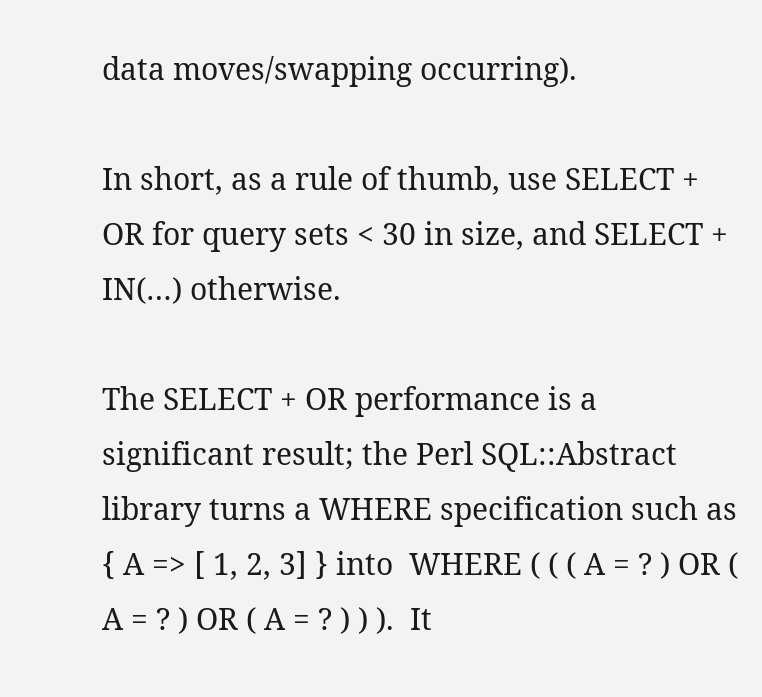data moves/swapping occurring).

In short, as a rule of thumb, use SELECT + OR for query sets < 30 in size, and SELECT + IN(…) otherwise.

The SELECT + OR performance is a significant result; the Perl SQL::Abstract library turns a WHERE specification such as { A => [ 1, 2, 3] } into  WHERE ( ( ( A = ? ) OR ( A = ? ) OR ( A = ? ) ) ).  It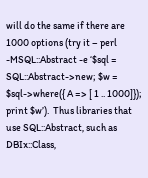will do the same if there are 1000 options (try it – perl -MSQL::Abstract -e ‘$sql = SQL::Abstract->new; $w = $sql->where({ A => [ 1 .. 1000]}); print $w’).  Thus libraries that use SQL::Abstract, such as DBIx::Class,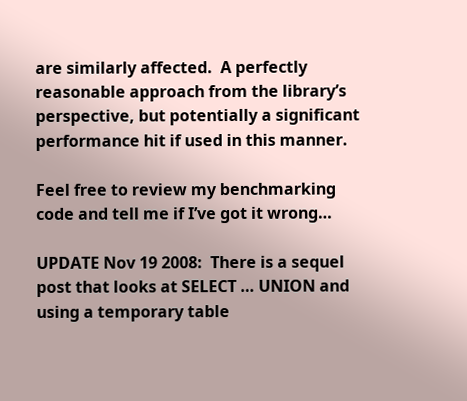are similarly affected.  A perfectly reasonable approach from the library’s perspective, but potentially a significant performance hit if used in this manner.

Feel free to review my benchmarking code and tell me if I’ve got it wrong…

UPDATE Nov 19 2008:  There is a sequel post that looks at SELECT … UNION and using a temporary table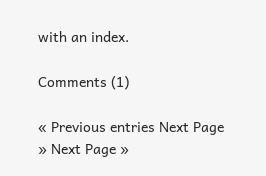with an index.

Comments (1)

« Previous entries Next Page » Next Page »